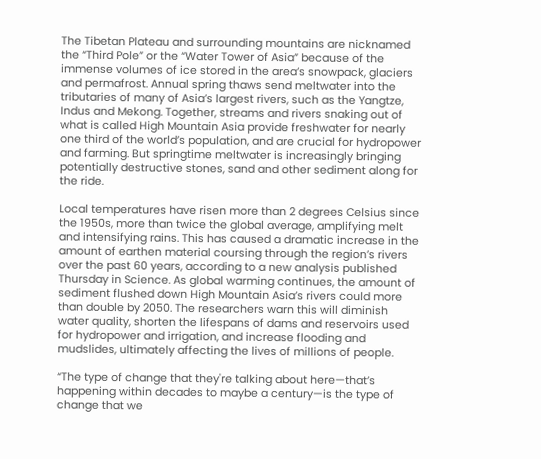The Tibetan Plateau and surrounding mountains are nicknamed the “Third Pole” or the “Water Tower of Asia” because of the immense volumes of ice stored in the area’s snowpack, glaciers and permafrost. Annual spring thaws send meltwater into the tributaries of many of Asia’s largest rivers, such as the Yangtze, Indus and Mekong. Together, streams and rivers snaking out of what is called High Mountain Asia provide freshwater for nearly one third of the world’s population, and are crucial for hydropower and farming. But springtime meltwater is increasingly bringing potentially destructive stones, sand and other sediment along for the ride.

Local temperatures have risen more than 2 degrees Celsius since the 1950s, more than twice the global average, amplifying melt and intensifying rains. This has caused a dramatic increase in the amount of earthen material coursing through the region’s rivers over the past 60 years, according to a new analysis published Thursday in Science. As global warming continues, the amount of sediment flushed down High Mountain Asia’s rivers could more than double by 2050. The researchers warn this will diminish water quality, shorten the lifespans of dams and reservoirs used for hydropower and irrigation, and increase flooding and mudslides, ultimately affecting the lives of millions of people.

“The type of change that they're talking about here—that’s happening within decades to maybe a century—is the type of change that we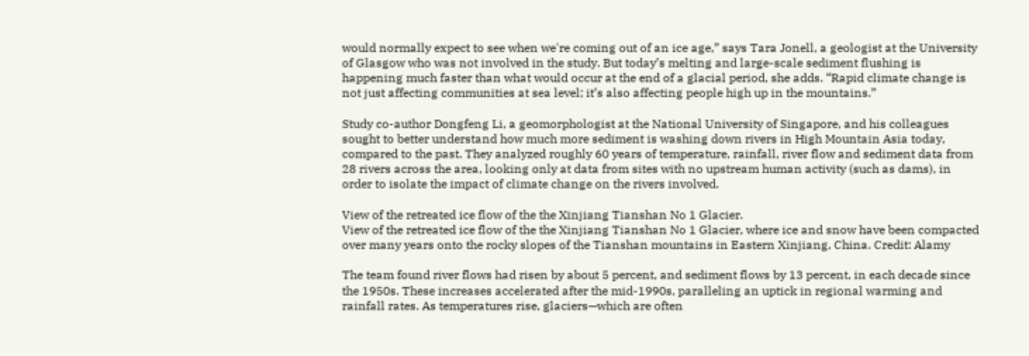would normally expect to see when we're coming out of an ice age,” says Tara Jonell, a geologist at the University of Glasgow who was not involved in the study. But today’s melting and large-scale sediment flushing is happening much faster than what would occur at the end of a glacial period, she adds. “Rapid climate change is not just affecting communities at sea level; it’s also affecting people high up in the mountains.”

Study co-author Dongfeng Li, a geomorphologist at the National University of Singapore, and his colleagues sought to better understand how much more sediment is washing down rivers in High Mountain Asia today, compared to the past. They analyzed roughly 60 years of temperature, rainfall, river flow and sediment data from 28 rivers across the area, looking only at data from sites with no upstream human activity (such as dams), in order to isolate the impact of climate change on the rivers involved.

View of the retreated ice flow of the the Xinjiang Tianshan No 1 Glacier.
View of the retreated ice flow of the the Xinjiang Tianshan No 1 Glacier, where ice and snow have been compacted over many years onto the rocky slopes of the Tianshan mountains in Eastern Xinjiang, China. Credit: Alamy

The team found river flows had risen by about 5 percent, and sediment flows by 13 percent, in each decade since the 1950s. These increases accelerated after the mid-1990s, paralleling an uptick in regional warming and rainfall rates. As temperatures rise, glaciers—which are often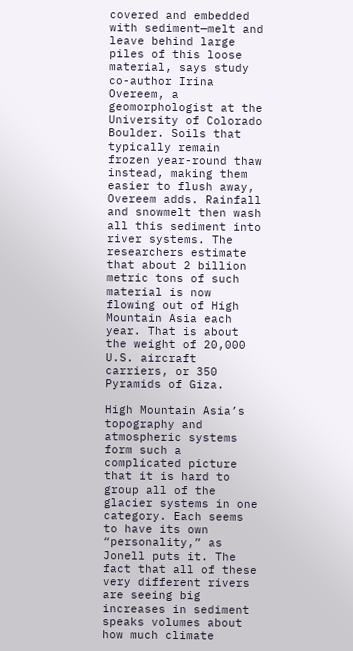covered and embedded with sediment—melt and leave behind large piles of this loose material, says study co-author Irina Overeem, a geomorphologist at the University of Colorado Boulder. Soils that typically remain frozen year-round thaw instead, making them easier to flush away, Overeem adds. Rainfall and snowmelt then wash all this sediment into river systems. The researchers estimate that about 2 billion metric tons of such material is now flowing out of High Mountain Asia each year. That is about the weight of 20,000 U.S. aircraft carriers, or 350 Pyramids of Giza.

High Mountain Asia’s topography and atmospheric systems form such a complicated picture that it is hard to group all of the glacier systems in one category. Each seems to have its own “personality,” as Jonell puts it. The fact that all of these very different rivers are seeing big increases in sediment speaks volumes about how much climate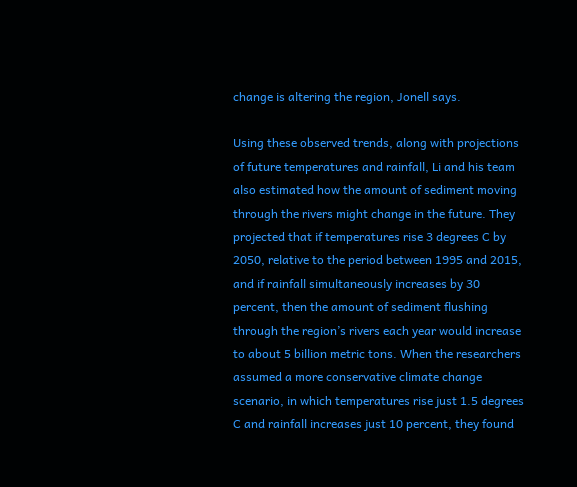change is altering the region, Jonell says.

Using these observed trends, along with projections of future temperatures and rainfall, Li and his team also estimated how the amount of sediment moving through the rivers might change in the future. They projected that if temperatures rise 3 degrees C by 2050, relative to the period between 1995 and 2015, and if rainfall simultaneously increases by 30 percent, then the amount of sediment flushing through the region’s rivers each year would increase to about 5 billion metric tons. When the researchers assumed a more conservative climate change scenario, in which temperatures rise just 1.5 degrees C and rainfall increases just 10 percent, they found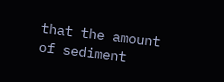that the amount of sediment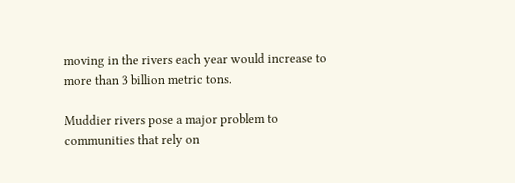moving in the rivers each year would increase to more than 3 billion metric tons.

Muddier rivers pose a major problem to communities that rely on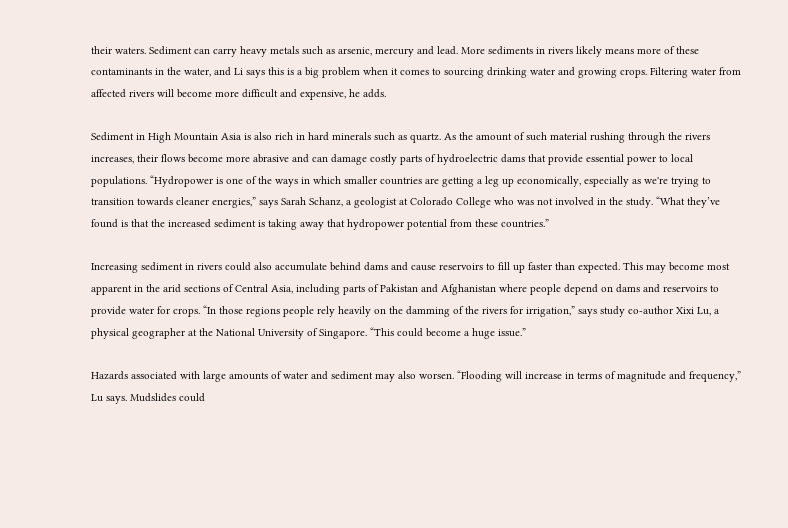their waters. Sediment can carry heavy metals such as arsenic, mercury and lead. More sediments in rivers likely means more of these contaminants in the water, and Li says this is a big problem when it comes to sourcing drinking water and growing crops. Filtering water from affected rivers will become more difficult and expensive, he adds.

Sediment in High Mountain Asia is also rich in hard minerals such as quartz. As the amount of such material rushing through the rivers increases, their flows become more abrasive and can damage costly parts of hydroelectric dams that provide essential power to local populations. “Hydropower is one of the ways in which smaller countries are getting a leg up economically, especially as we're trying to transition towards cleaner energies,” says Sarah Schanz, a geologist at Colorado College who was not involved in the study. “What they’ve found is that the increased sediment is taking away that hydropower potential from these countries.”

Increasing sediment in rivers could also accumulate behind dams and cause reservoirs to fill up faster than expected. This may become most apparent in the arid sections of Central Asia, including parts of Pakistan and Afghanistan where people depend on dams and reservoirs to provide water for crops. “In those regions people rely heavily on the damming of the rivers for irrigation,” says study co-author Xixi Lu, a physical geographer at the National University of Singapore. “This could become a huge issue.”

Hazards associated with large amounts of water and sediment may also worsen. “Flooding will increase in terms of magnitude and frequency,” Lu says. Mudslides could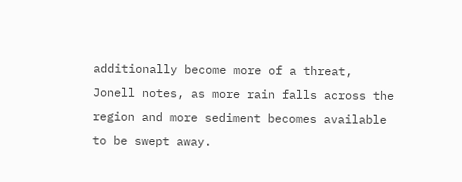additionally become more of a threat, Jonell notes, as more rain falls across the region and more sediment becomes available to be swept away.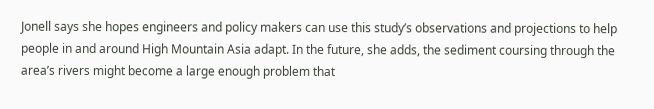Jonell says she hopes engineers and policy makers can use this study’s observations and projections to help people in and around High Mountain Asia adapt. In the future, she adds, the sediment coursing through the area’s rivers might become a large enough problem that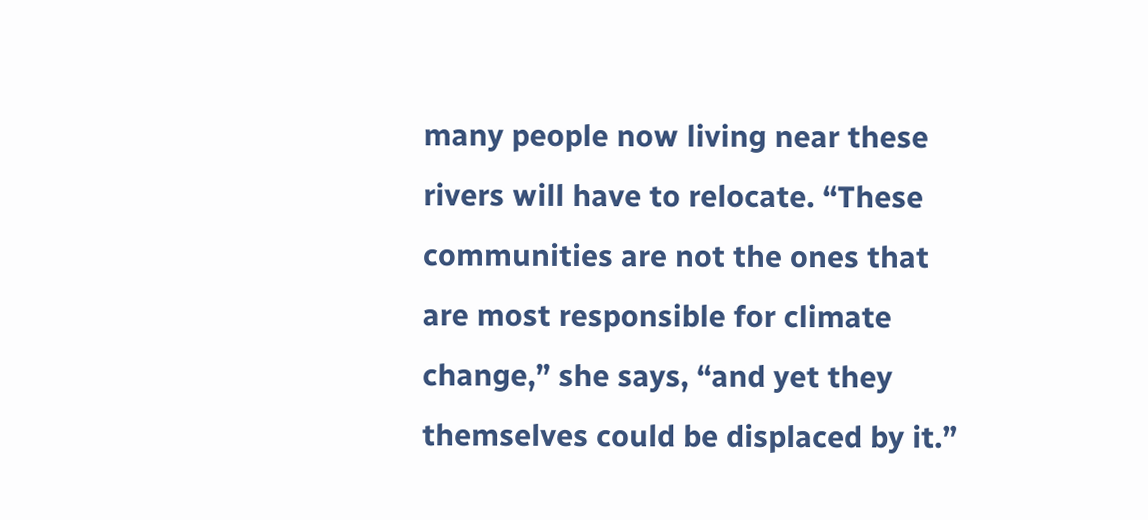many people now living near these rivers will have to relocate. “These communities are not the ones that are most responsible for climate change,” she says, “and yet they themselves could be displaced by it.”